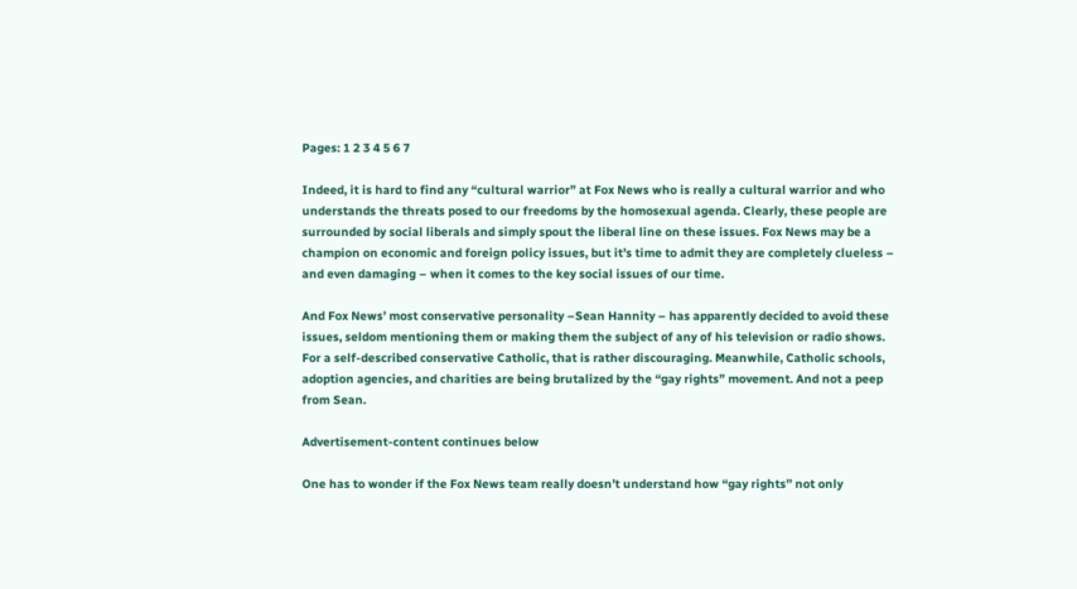Pages: 1 2 3 4 5 6 7

Indeed, it is hard to find any “cultural warrior” at Fox News who is really a cultural warrior and who understands the threats posed to our freedoms by the homosexual agenda. Clearly, these people are surrounded by social liberals and simply spout the liberal line on these issues. Fox News may be a champion on economic and foreign policy issues, but it’s time to admit they are completely clueless – and even damaging – when it comes to the key social issues of our time.

And Fox News’ most conservative personality –Sean Hannity – has apparently decided to avoid these issues, seldom mentioning them or making them the subject of any of his television or radio shows. For a self-described conservative Catholic, that is rather discouraging. Meanwhile, Catholic schools, adoption agencies, and charities are being brutalized by the “gay rights” movement. And not a peep from Sean.

Advertisement-content continues below

One has to wonder if the Fox News team really doesn’t understand how “gay rights’’ not only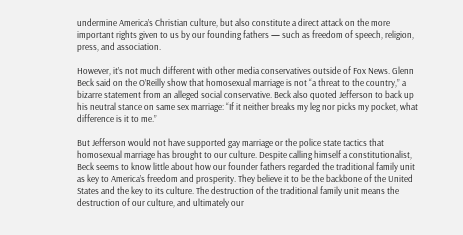undermine America’s Christian culture, but also constitute a direct attack on the more important rights given to us by our founding fathers — such as freedom of speech, religion, press, and association.

However, it’s not much different with other media conservatives outside of Fox News. Glenn Beck said on the O’Reilly show that homosexual marriage is not “a threat to the country,” a bizarre statement from an alleged social conservative. Beck also quoted Jefferson to back up his neutral stance on same sex marriage: “If it neither breaks my leg nor picks my pocket, what difference is it to me.”

But Jefferson would not have supported gay marriage or the police state tactics that homosexual marriage has brought to our culture. Despite calling himself a constitutionalist, Beck seems to know little about how our founder fathers regarded the traditional family unit as key to America’s freedom and prosperity. They believe it to be the backbone of the United States and the key to its culture. The destruction of the traditional family unit means the destruction of our culture, and ultimately our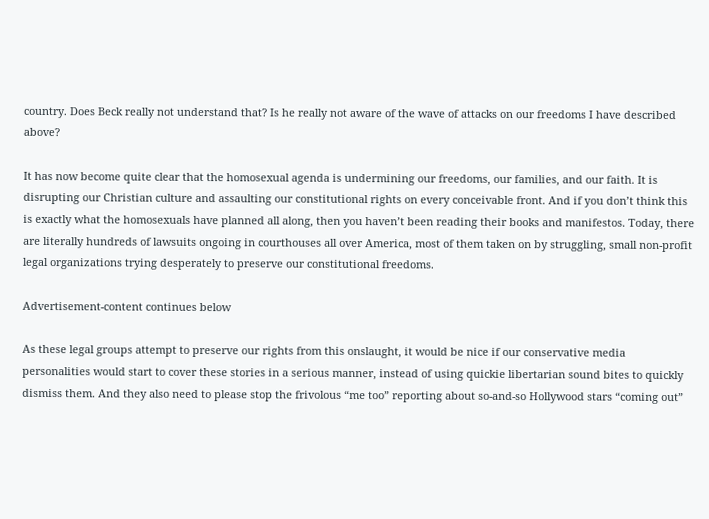country. Does Beck really not understand that? Is he really not aware of the wave of attacks on our freedoms I have described above?

It has now become quite clear that the homosexual agenda is undermining our freedoms, our families, and our faith. It is disrupting our Christian culture and assaulting our constitutional rights on every conceivable front. And if you don’t think this is exactly what the homosexuals have planned all along, then you haven’t been reading their books and manifestos. Today, there are literally hundreds of lawsuits ongoing in courthouses all over America, most of them taken on by struggling, small non-profit legal organizations trying desperately to preserve our constitutional freedoms.

Advertisement-content continues below

As these legal groups attempt to preserve our rights from this onslaught, it would be nice if our conservative media personalities would start to cover these stories in a serious manner, instead of using quickie libertarian sound bites to quickly dismiss them. And they also need to please stop the frivolous “me too” reporting about so-and-so Hollywood stars “coming out”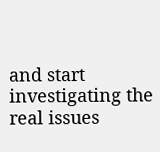and start investigating the real issues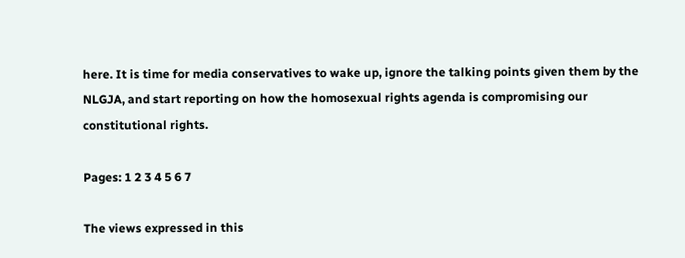here. It is time for media conservatives to wake up, ignore the talking points given them by the NLGJA, and start reporting on how the homosexual rights agenda is compromising our constitutional rights.

Pages: 1 2 3 4 5 6 7

The views expressed in this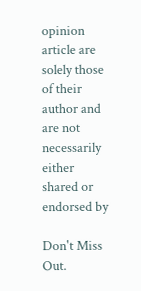opinion article are solely those of their author and are not necessarily either shared or endorsed by

Don't Miss Out.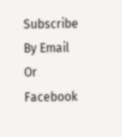Subscribe By Email Or Facebook